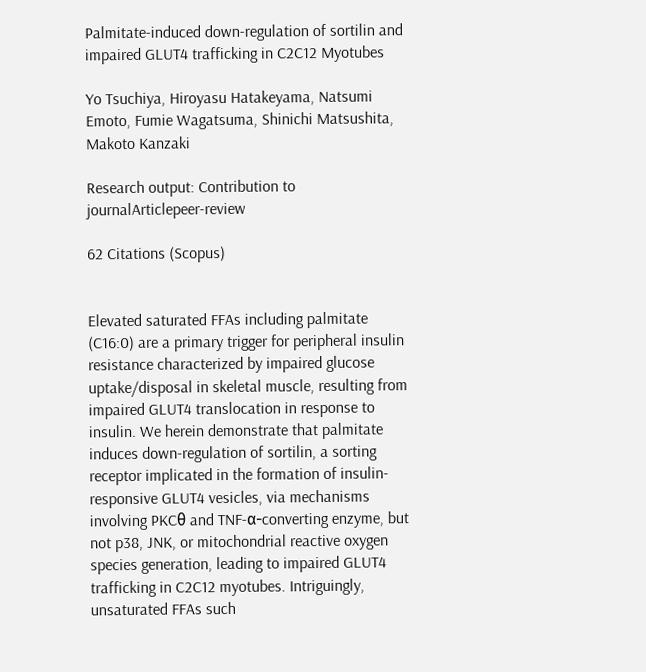Palmitate-induced down-regulation of sortilin and impaired GLUT4 trafficking in C2C12 Myotubes

Yo Tsuchiya, Hiroyasu Hatakeyama, Natsumi Emoto, Fumie Wagatsuma, Shinichi Matsushita, Makoto Kanzaki

Research output: Contribution to journalArticlepeer-review

62 Citations (Scopus)


Elevated saturated FFAs including palmitate (C16:0) are a primary trigger for peripheral insulin resistance characterized by impaired glucose uptake/disposal in skeletal muscle, resulting from impaired GLUT4 translocation in response to insulin. We herein demonstrate that palmitate induces down-regulation of sortilin, a sorting receptor implicated in the formation of insulin-responsive GLUT4 vesicles, via mechanisms involving PKCθ and TNF-α-converting enzyme, but not p38, JNK, or mitochondrial reactive oxygen species generation, leading to impaired GLUT4 trafficking in C2C12 myotubes. Intriguingly, unsaturated FFAs such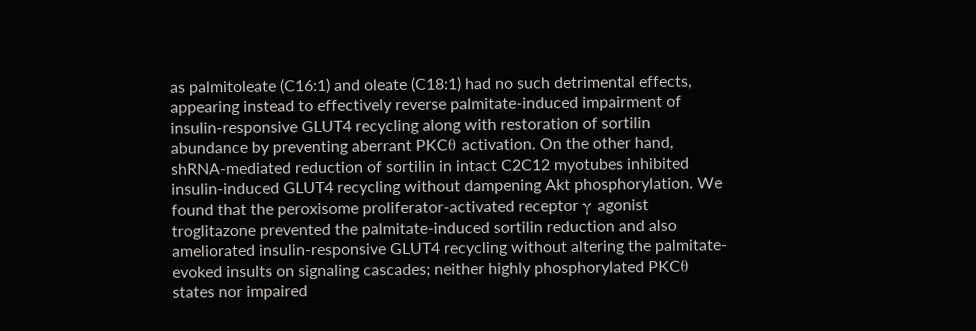as palmitoleate (C16:1) and oleate (C18:1) had no such detrimental effects, appearing instead to effectively reverse palmitate-induced impairment of insulin-responsive GLUT4 recycling along with restoration of sortilin abundance by preventing aberrant PKCθ activation. On the other hand, shRNA-mediated reduction of sortilin in intact C2C12 myotubes inhibited insulin-induced GLUT4 recycling without dampening Akt phosphorylation. We found that the peroxisome proliferator-activated receptor γ agonist troglitazone prevented the palmitate-induced sortilin reduction and also ameliorated insulin-responsive GLUT4 recycling without altering the palmitate-evoked insults on signaling cascades; neither highly phosphorylated PKCθ states nor impaired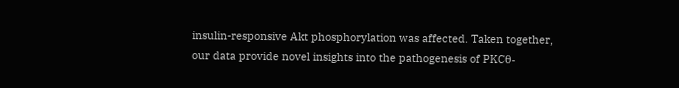insulin-responsive Akt phosphorylation was affected. Taken together, our data provide novel insights into the pathogenesis of PKCθ-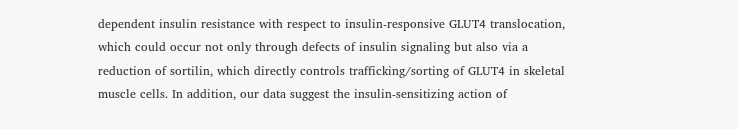dependent insulin resistance with respect to insulin-responsive GLUT4 translocation, which could occur not only through defects of insulin signaling but also via a reduction of sortilin, which directly controls trafficking/sorting of GLUT4 in skeletal muscle cells. In addition, our data suggest the insulin-sensitizing action of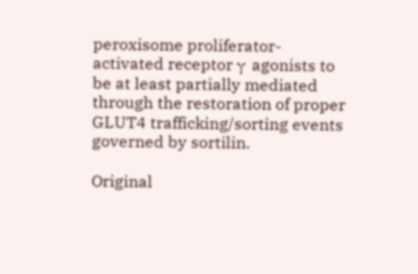peroxisome proliferator-activated receptor γ agonists to be at least partially mediated through the restoration of proper GLUT4 trafficking/sorting events governed by sortilin.

Original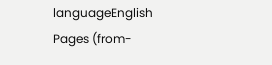languageEnglish
Pages (from-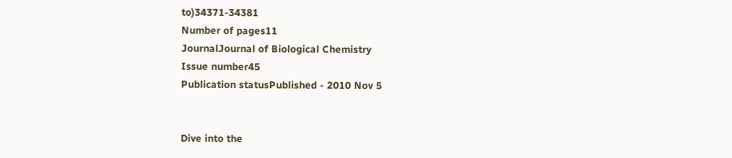to)34371-34381
Number of pages11
JournalJournal of Biological Chemistry
Issue number45
Publication statusPublished - 2010 Nov 5


Dive into the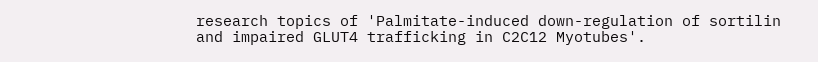research topics of 'Palmitate-induced down-regulation of sortilin and impaired GLUT4 trafficking in C2C12 Myotubes'.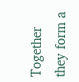Together they form a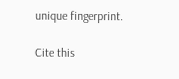unique fingerprint.

Cite this